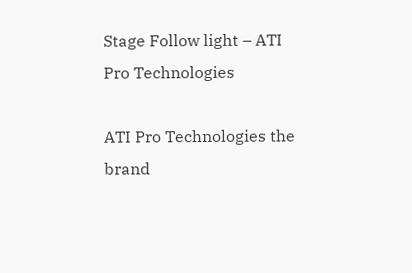Stage Follow light – ATI Pro Technologies

ATI Pro Technologies the brand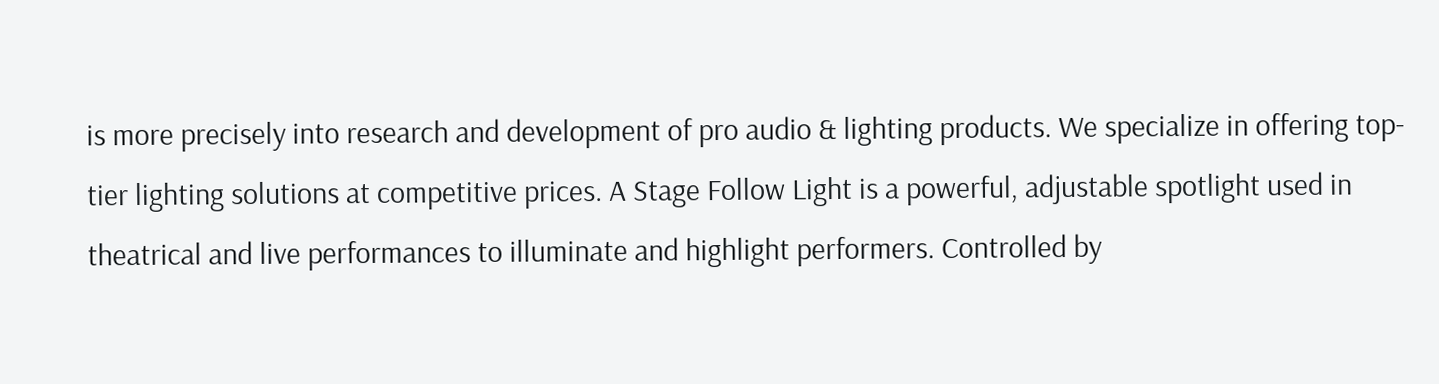is more precisely into research and development of pro audio & lighting products. We specialize in offering top-tier lighting solutions at competitive prices. A Stage Follow Light is a powerful, adjustable spotlight used in theatrical and live performances to illuminate and highlight performers. Controlled by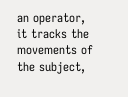an operator, it tracks the movements of the subject,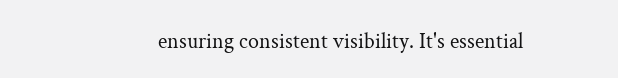ensuring consistent visibility. It's essential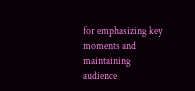for emphasizing key moments and maintaining audience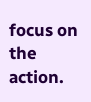focus on the action.